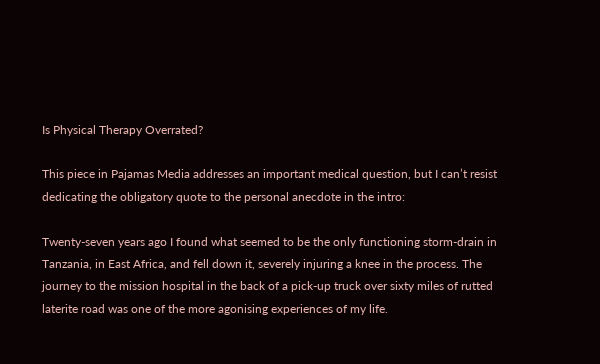Is Physical Therapy Overrated?

This piece in Pajamas Media addresses an important medical question, but I can’t resist dedicating the obligatory quote to the personal anecdote in the intro:

Twenty-seven years ago I found what seemed to be the only functioning storm-drain in Tanzania, in East Africa, and fell down it, severely injuring a knee in the process. The journey to the mission hospital in the back of a pick-up truck over sixty miles of rutted laterite road was one of the more agonising experiences of my life.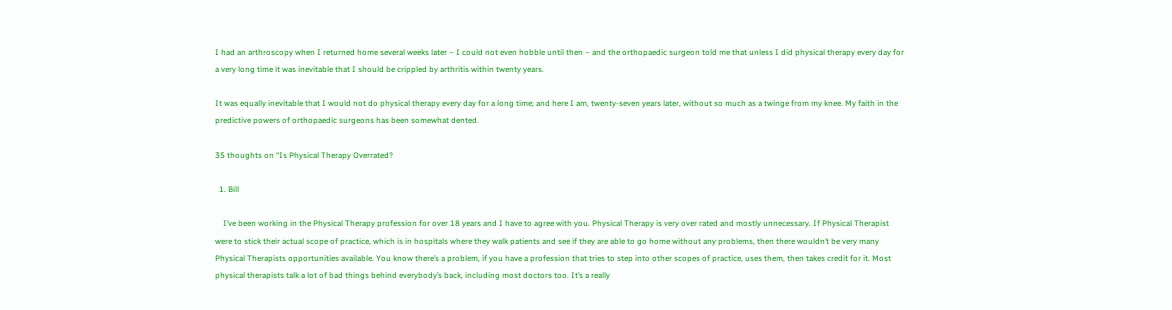I had an arthroscopy when I returned home several weeks later – I could not even hobble until then – and the orthopaedic surgeon told me that unless I did physical therapy every day for a very long time it was inevitable that I should be crippled by arthritis within twenty years.

It was equally inevitable that I would not do physical therapy every day for a long time; and here I am, twenty-seven years later, without so much as a twinge from my knee. My faith in the predictive powers of orthopaedic surgeons has been somewhat dented.

35 thoughts on “Is Physical Therapy Overrated?

  1. Bill

    I’ve been working in the Physical Therapy profession for over 18 years and I have to agree with you. Physical Therapy is very over rated and mostly unnecessary. If Physical Therapist were to stick their actual scope of practice, which is in hospitals where they walk patients and see if they are able to go home without any problems, then there wouldn’t be very many Physical Therapists opportunities available. You know there’s a problem, if you have a profession that tries to step into other scopes of practice, uses them, then takes credit for it. Most physical therapists talk a lot of bad things behind everybody’s back, including most doctors too. It’s a really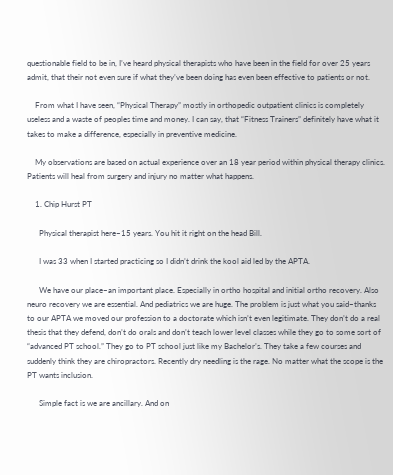questionable field to be in, I’ve heard physical therapists who have been in the field for over 25 years admit, that their not even sure if what they’ve been doing has even been effective to patients or not.

    From what I have seen, “Physical Therapy” mostly in orthopedic outpatient clinics is completely useless and a waste of peoples time and money. I can say, that “Fitness Trainers” definitely have what it takes to make a difference, especially in preventive medicine.

    My observations are based on actual experience over an 18 year period within physical therapy clinics. Patients will heal from surgery and injury no matter what happens.

    1. Chip Hurst PT

      Physical therapist here–15 years. You hit it right on the head Bill.

      I was 33 when I started practicing so I didn’t drink the kool aid led by the APTA.

      We have our place–an important place. Especially in ortho hospital and initial ortho recovery. Also neuro recovery we are essential. And pediatrics we are huge. The problem is just what you said–thanks to our APTA we moved our profession to a doctorate which isn’t even legitimate. They don’t do a real thesis that they defend, don’t do orals and don’t teach lower level classes while they go to some sort of “advanced PT school.” They go to PT school just like my Bachelor’s. They take a few courses and suddenly think they are chiropractors. Recently dry needling is the rage. No matter what the scope is the PT wants inclusion.

      Simple fact is we are ancillary. And on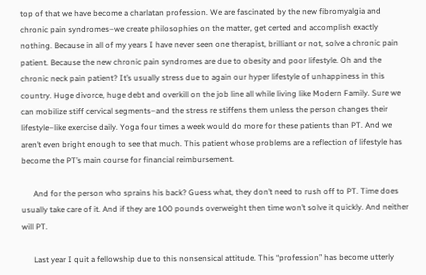top of that we have become a charlatan profession. We are fascinated by the new fibromyalgia and chronic pain syndromes–we create philosophies on the matter, get certed and accomplish exactly nothing. Because in all of my years I have never seen one therapist, brilliant or not, solve a chronic pain patient. Because the new chronic pain syndromes are due to obesity and poor lifestyle. Oh and the chronic neck pain patient? It’s usually stress due to again our hyper lifestyle of unhappiness in this country. Huge divorce, huge debt and overkill on the job line all while living like Modern Family. Sure we can mobilize stiff cervical segments–and the stress re stiffens them unless the person changes their lifestyle–like exercise daily. Yoga four times a week would do more for these patients than PT. And we aren’t even bright enough to see that much. This patient whose problems are a reflection of lifestyle has become the PT’s main course for financial reimbursement.

      And for the person who sprains his back? Guess what, they don’t need to rush off to PT. Time does usually take care of it. And if they are 100 pounds overweight then time won’t solve it quickly. And neither will PT.

      Last year I quit a fellowship due to this nonsensical attitude. This “profession” has become utterly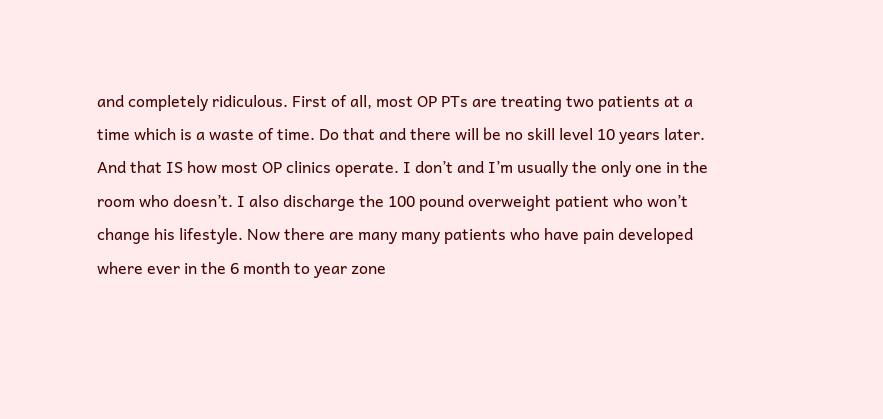and completely ridiculous. First of all, most OP PTs are treating two patients at a time which is a waste of time. Do that and there will be no skill level 10 years later. And that IS how most OP clinics operate. I don’t and I’m usually the only one in the room who doesn’t. I also discharge the 100 pound overweight patient who won’t change his lifestyle. Now there are many many patients who have pain developed where ever in the 6 month to year zone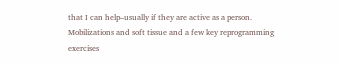that I can help–usually if they are active as a person. Mobilizations and soft tissue and a few key reprogramming exercises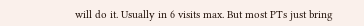will do it. Usually in 6 visits max. But most PTs just bring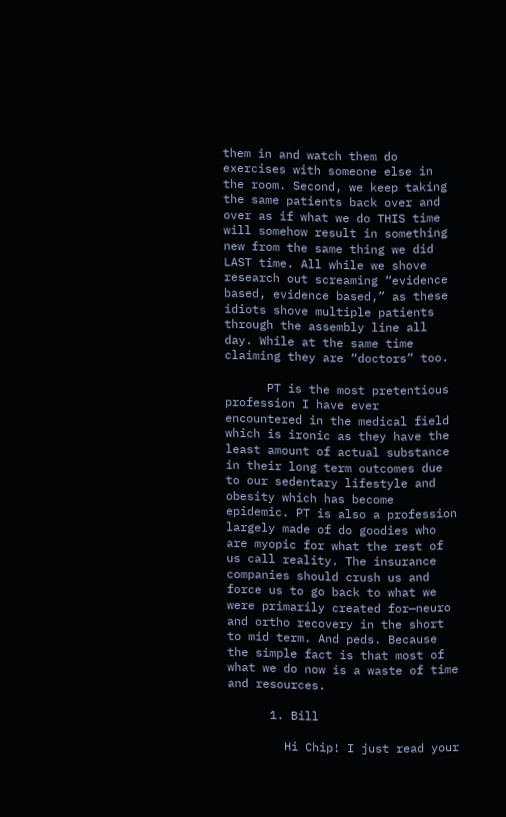them in and watch them do exercises with someone else in the room. Second, we keep taking the same patients back over and over as if what we do THIS time will somehow result in something new from the same thing we did LAST time. All while we shove research out screaming “evidence based, evidence based,” as these idiots shove multiple patients through the assembly line all day. While at the same time claiming they are “doctors” too.

      PT is the most pretentious profession I have ever encountered in the medical field which is ironic as they have the least amount of actual substance in their long term outcomes due to our sedentary lifestyle and obesity which has become epidemic. PT is also a profession largely made of do goodies who are myopic for what the rest of us call reality. The insurance companies should crush us and force us to go back to what we were primarily created for—neuro and ortho recovery in the short to mid term. And peds. Because the simple fact is that most of what we do now is a waste of time and resources.

      1. Bill

        Hi Chip! I just read your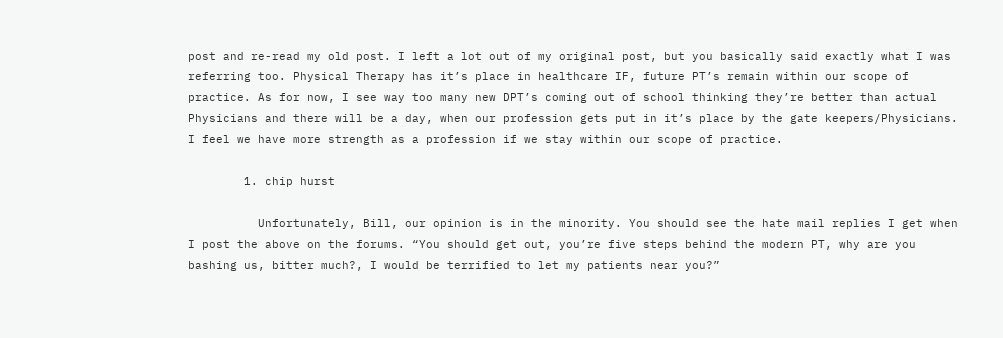post and re-read my old post. I left a lot out of my original post, but you basically said exactly what I was referring too. Physical Therapy has it’s place in healthcare IF, future PT’s remain within our scope of practice. As for now, I see way too many new DPT’s coming out of school thinking they’re better than actual Physicians and there will be a day, when our profession gets put in it’s place by the gate keepers/Physicians. I feel we have more strength as a profession if we stay within our scope of practice.

        1. chip hurst

          Unfortunately, Bill, our opinion is in the minority. You should see the hate mail replies I get when I post the above on the forums. “You should get out, you’re five steps behind the modern PT, why are you bashing us, bitter much?, I would be terrified to let my patients near you?”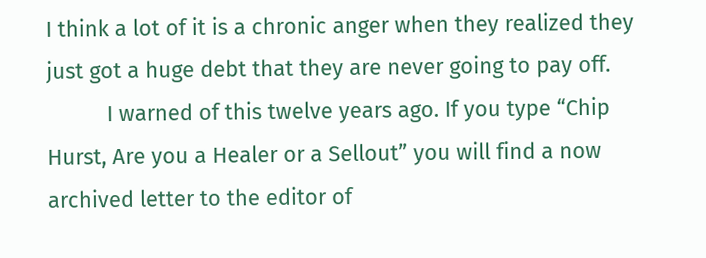I think a lot of it is a chronic anger when they realized they just got a huge debt that they are never going to pay off.
          I warned of this twelve years ago. If you type “Chip Hurst, Are you a Healer or a Sellout” you will find a now archived letter to the editor of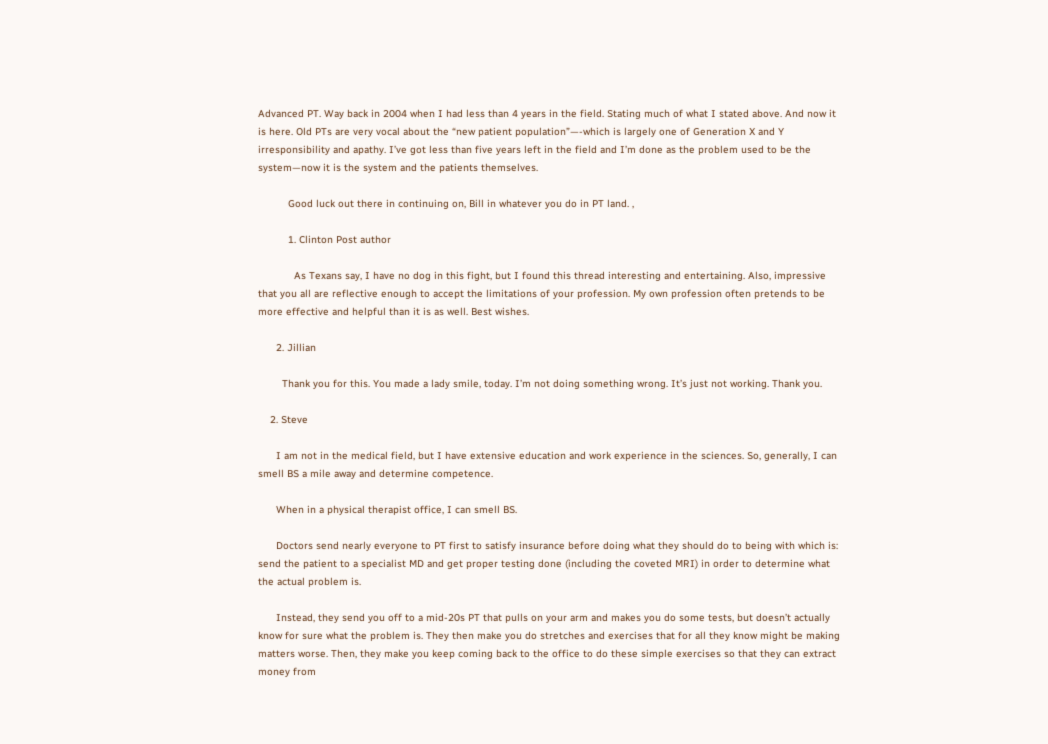Advanced PT. Way back in 2004 when I had less than 4 years in the field. Stating much of what I stated above. And now it is here. Old PTs are very vocal about the “new patient population”—-which is largely one of Generation X and Y irresponsibility and apathy. I’ve got less than five years left in the field and I’m done as the problem used to be the system—now it is the system and the patients themselves.

          Good luck out there in continuing on, Bill in whatever you do in PT land. ,

          1. Clinton Post author

            As Texans say, I have no dog in this fight, but I found this thread interesting and entertaining. Also, impressive that you all are reflective enough to accept the limitations of your profession. My own profession often pretends to be more effective and helpful than it is as well. Best wishes.

      2. Jillian

        Thank you for this. You made a lady smile, today. I’m not doing something wrong. It’s just not working. Thank you.

    2. Steve

      I am not in the medical field, but I have extensive education and work experience in the sciences. So, generally, I can smell BS a mile away and determine competence.

      When in a physical therapist office, I can smell BS.

      Doctors send nearly everyone to PT first to satisfy insurance before doing what they should do to being with which is: send the patient to a specialist MD and get proper testing done (including the coveted MRI) in order to determine what the actual problem is.

      Instead, they send you off to a mid-20s PT that pulls on your arm and makes you do some tests, but doesn’t actually know for sure what the problem is. They then make you do stretches and exercises that for all they know might be making matters worse. Then, they make you keep coming back to the office to do these simple exercises so that they can extract money from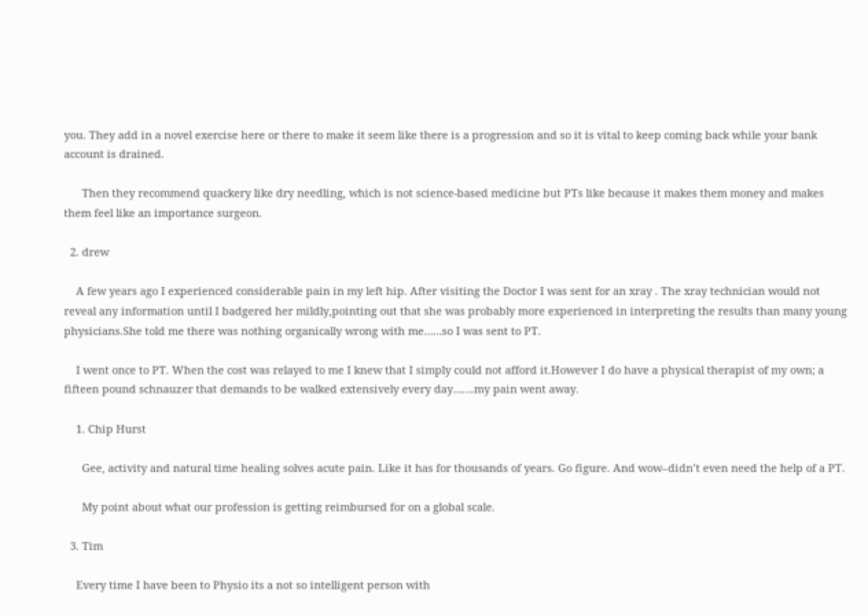you. They add in a novel exercise here or there to make it seem like there is a progression and so it is vital to keep coming back while your bank account is drained.

      Then they recommend quackery like dry needling, which is not science-based medicine but PTs like because it makes them money and makes them feel like an importance surgeon.

  2. drew

    A few years ago I experienced considerable pain in my left hip. After visiting the Doctor I was sent for an xray . The xray technician would not reveal any information until I badgered her mildly,pointing out that she was probably more experienced in interpreting the results than many young physicians.She told me there was nothing organically wrong with me……so I was sent to PT.

    I went once to PT. When the cost was relayed to me I knew that I simply could not afford it.However I do have a physical therapist of my own; a fifteen pound schnauzer that demands to be walked extensively every day…….my pain went away.

    1. Chip Hurst

      Gee, activity and natural time healing solves acute pain. Like it has for thousands of years. Go figure. And wow–didn’t even need the help of a PT.

      My point about what our profession is getting reimbursed for on a global scale.

  3. Tim

    Every time I have been to Physio its a not so intelligent person with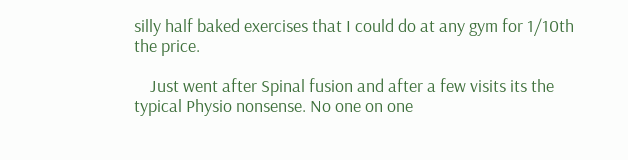silly half baked exercises that I could do at any gym for 1/10th the price.

    Just went after Spinal fusion and after a few visits its the typical Physio nonsense. No one on one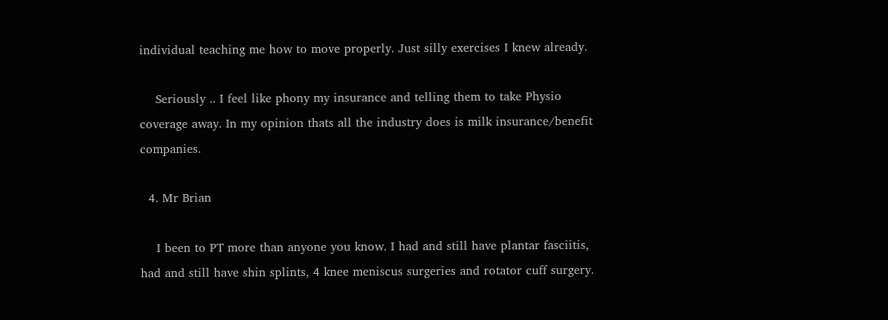individual teaching me how to move properly. Just silly exercises I knew already.

    Seriously .. I feel like phony my insurance and telling them to take Physio coverage away. In my opinion thats all the industry does is milk insurance/benefit companies.

  4. Mr Brian

    I been to PT more than anyone you know. I had and still have plantar fasciitis, had and still have shin splints, 4 knee meniscus surgeries and rotator cuff surgery.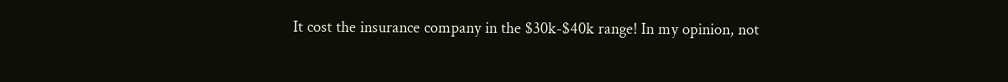It cost the insurance company in the $30k-$40k range! In my opinion, not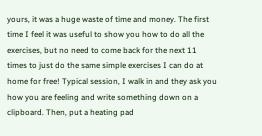yours, it was a huge waste of time and money. The first time I feel it was useful to show you how to do all the exercises, but no need to come back for the next 11 times to just do the same simple exercises I can do at home for free! Typical session, I walk in and they ask you how you are feeling and write something down on a clipboard. Then, put a heating pad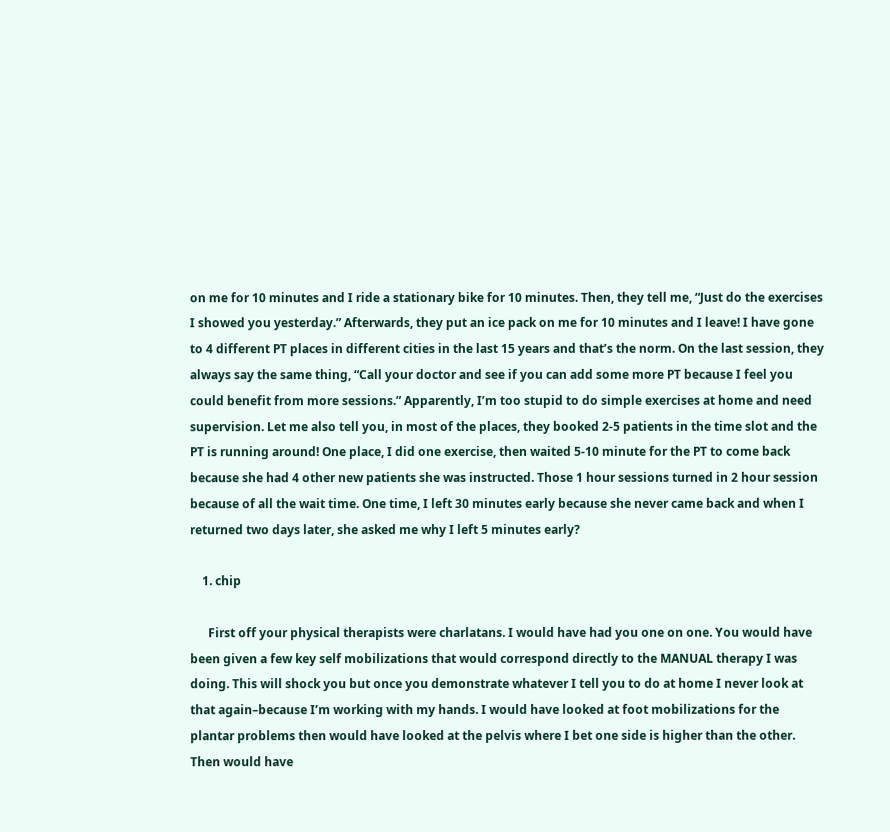on me for 10 minutes and I ride a stationary bike for 10 minutes. Then, they tell me, “Just do the exercises I showed you yesterday.” Afterwards, they put an ice pack on me for 10 minutes and I leave! I have gone to 4 different PT places in different cities in the last 15 years and that’s the norm. On the last session, they always say the same thing, “Call your doctor and see if you can add some more PT because I feel you could benefit from more sessions.” Apparently, I’m too stupid to do simple exercises at home and need supervision. Let me also tell you, in most of the places, they booked 2-5 patients in the time slot and the PT is running around! One place, I did one exercise, then waited 5-10 minute for the PT to come back because she had 4 other new patients she was instructed. Those 1 hour sessions turned in 2 hour session because of all the wait time. One time, I left 30 minutes early because she never came back and when I returned two days later, she asked me why I left 5 minutes early?

    1. chip

      First off your physical therapists were charlatans. I would have had you one on one. You would have been given a few key self mobilizations that would correspond directly to the MANUAL therapy I was doing. This will shock you but once you demonstrate whatever I tell you to do at home I never look at that again–because I’m working with my hands. I would have looked at foot mobilizations for the plantar problems then would have looked at the pelvis where I bet one side is higher than the other. Then would have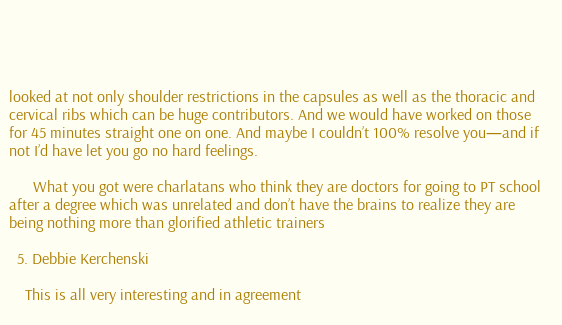looked at not only shoulder restrictions in the capsules as well as the thoracic and cervical ribs which can be huge contributors. And we would have worked on those for 45 minutes straight one on one. And maybe I couldn’t 100% resolve you—and if not I’d have let you go no hard feelings.

      What you got were charlatans who think they are doctors for going to PT school after a degree which was unrelated and don’t have the brains to realize they are being nothing more than glorified athletic trainers

  5. Debbie Kerchenski

    This is all very interesting and in agreement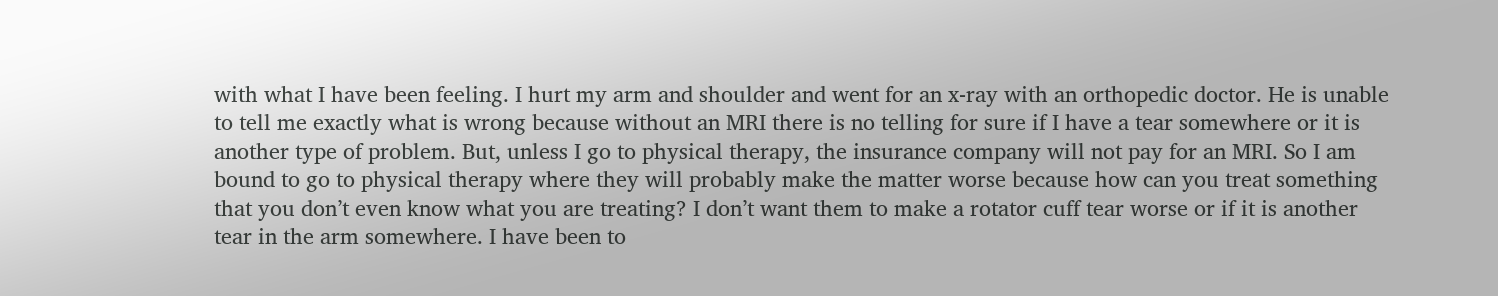with what I have been feeling. I hurt my arm and shoulder and went for an x-ray with an orthopedic doctor. He is unable to tell me exactly what is wrong because without an MRI there is no telling for sure if I have a tear somewhere or it is another type of problem. But, unless I go to physical therapy, the insurance company will not pay for an MRI. So I am bound to go to physical therapy where they will probably make the matter worse because how can you treat something that you don’t even know what you are treating? I don’t want them to make a rotator cuff tear worse or if it is another tear in the arm somewhere. I have been to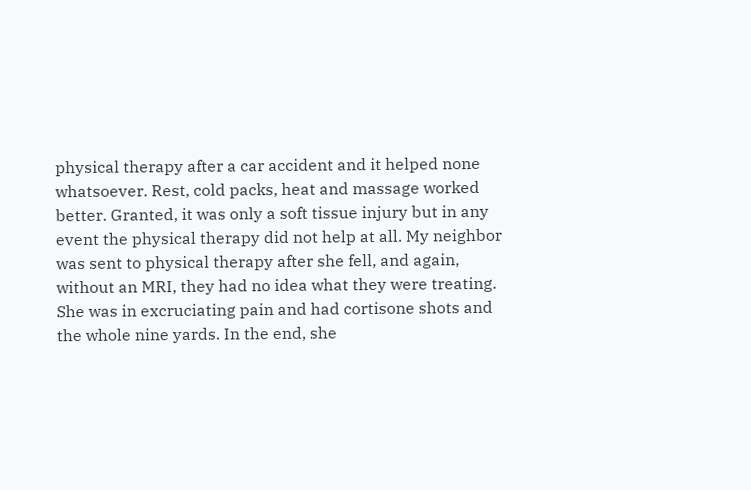physical therapy after a car accident and it helped none whatsoever. Rest, cold packs, heat and massage worked better. Granted, it was only a soft tissue injury but in any event the physical therapy did not help at all. My neighbor was sent to physical therapy after she fell, and again, without an MRI, they had no idea what they were treating. She was in excruciating pain and had cortisone shots and the whole nine yards. In the end, she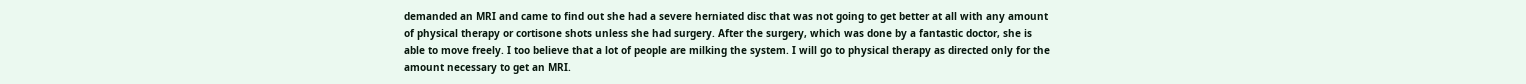demanded an MRI and came to find out she had a severe herniated disc that was not going to get better at all with any amount of physical therapy or cortisone shots unless she had surgery. After the surgery, which was done by a fantastic doctor, she is able to move freely. I too believe that a lot of people are milking the system. I will go to physical therapy as directed only for the amount necessary to get an MRI.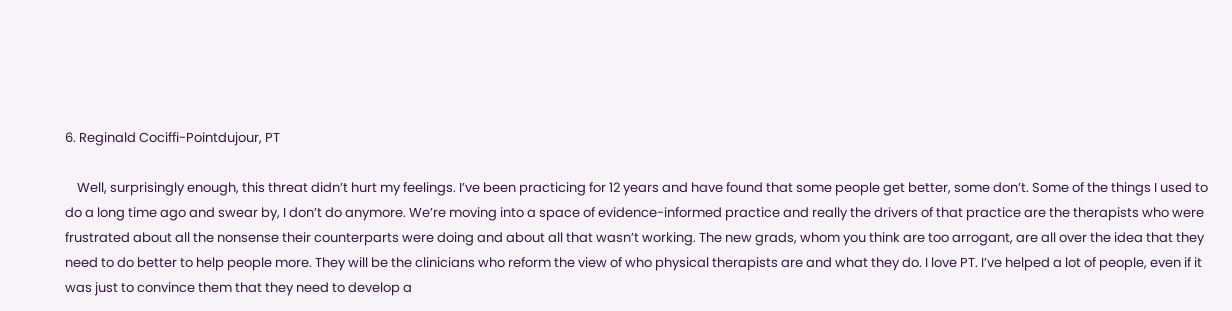6. Reginald Cociffi-Pointdujour, PT

    Well, surprisingly enough, this threat didn’t hurt my feelings. I’ve been practicing for 12 years and have found that some people get better, some don’t. Some of the things I used to do a long time ago and swear by, I don’t do anymore. We’re moving into a space of evidence-informed practice and really the drivers of that practice are the therapists who were frustrated about all the nonsense their counterparts were doing and about all that wasn’t working. The new grads, whom you think are too arrogant, are all over the idea that they need to do better to help people more. They will be the clinicians who reform the view of who physical therapists are and what they do. I love PT. I’ve helped a lot of people, even if it was just to convince them that they need to develop a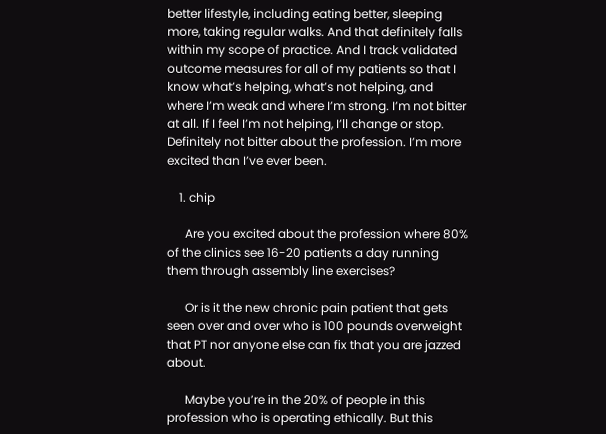better lifestyle, including eating better, sleeping more, taking regular walks. And that definitely falls within my scope of practice. And I track validated outcome measures for all of my patients so that I know what’s helping, what’s not helping, and where I’m weak and where I’m strong. I’m not bitter at all. If I feel I’m not helping, I’ll change or stop. Definitely not bitter about the profession. I’m more excited than I’ve ever been.

    1. chip

      Are you excited about the profession where 80% of the clinics see 16-20 patients a day running them through assembly line exercises?

      Or is it the new chronic pain patient that gets seen over and over who is 100 pounds overweight that PT nor anyone else can fix that you are jazzed about.

      Maybe you’re in the 20% of people in this profession who is operating ethically. But this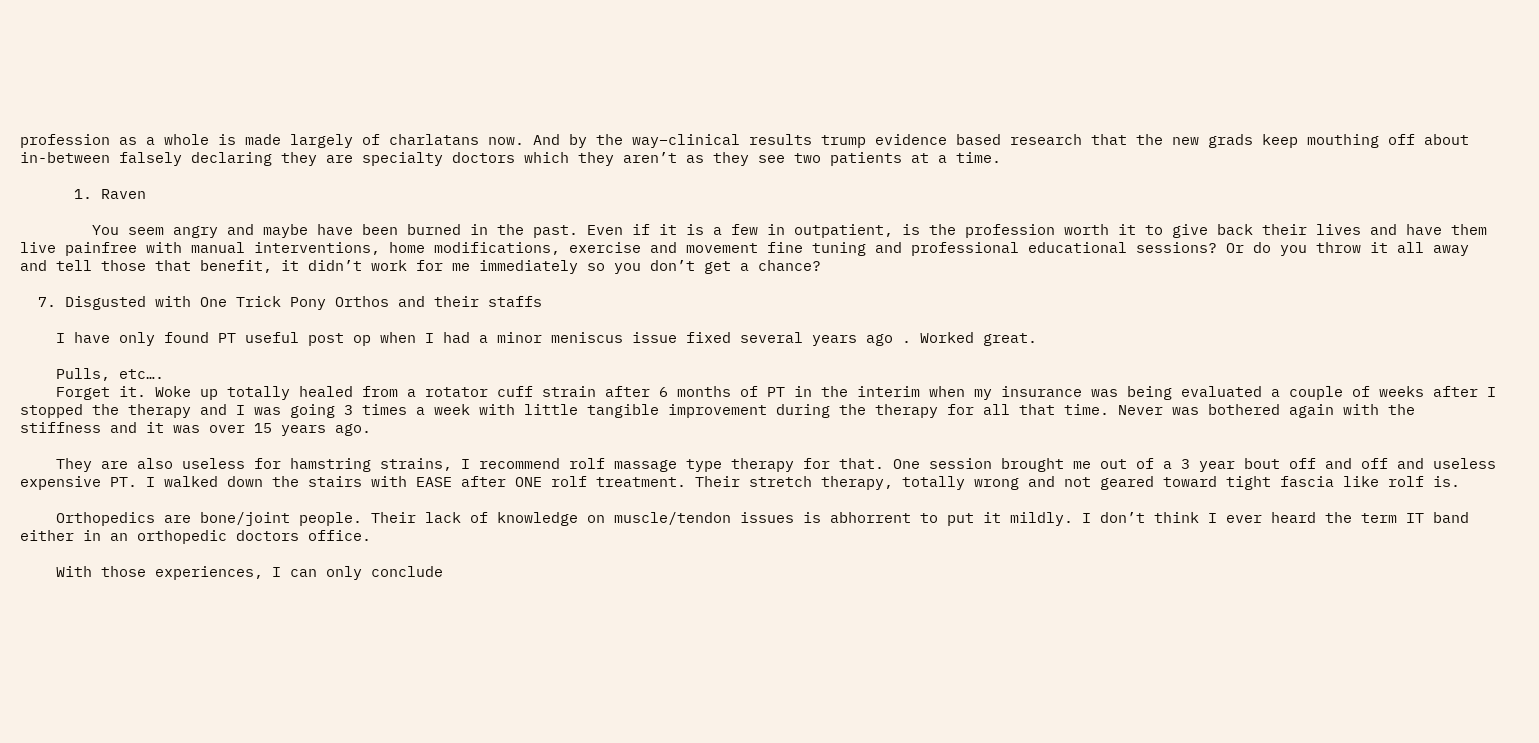profession as a whole is made largely of charlatans now. And by the way–clinical results trump evidence based research that the new grads keep mouthing off about in-between falsely declaring they are specialty doctors which they aren’t as they see two patients at a time.

      1. Raven

        You seem angry and maybe have been burned in the past. Even if it is a few in outpatient, is the profession worth it to give back their lives and have them live painfree with manual interventions, home modifications, exercise and movement fine tuning and professional educational sessions? Or do you throw it all away and tell those that benefit, it didn’t work for me immediately so you don’t get a chance?

  7. Disgusted with One Trick Pony Orthos and their staffs

    I have only found PT useful post op when I had a minor meniscus issue fixed several years ago . Worked great.

    Pulls, etc….
    Forget it. Woke up totally healed from a rotator cuff strain after 6 months of PT in the interim when my insurance was being evaluated a couple of weeks after I stopped the therapy and I was going 3 times a week with little tangible improvement during the therapy for all that time. Never was bothered again with the stiffness and it was over 15 years ago.

    They are also useless for hamstring strains, I recommend rolf massage type therapy for that. One session brought me out of a 3 year bout off and off and useless expensive PT. I walked down the stairs with EASE after ONE rolf treatment. Their stretch therapy, totally wrong and not geared toward tight fascia like rolf is.

    Orthopedics are bone/joint people. Their lack of knowledge on muscle/tendon issues is abhorrent to put it mildly. I don’t think I ever heard the term IT band either in an orthopedic doctors office.

    With those experiences, I can only conclude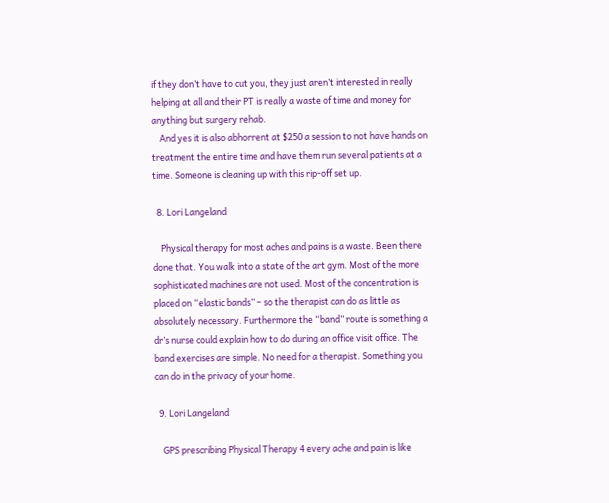if they don’t have to cut you, they just aren’t interested in really helping at all and their PT is really a waste of time and money for anything but surgery rehab.
    And yes it is also abhorrent at $250 a session to not have hands on treatment the entire time and have them run several patients at a time. Someone is cleaning up with this rip-off set up.

  8. Lori Langeland

    Physical therapy for most aches and pains is a waste. Been there done that. You walk into a state of the art gym. Most of the more sophisticated machines are not used. Most of the concentration is placed on “elastic bands” – so the therapist can do as little as absolutely necessary. Furthermore the “band” route is something a dr’s nurse could explain how to do during an office visit office. The band exercises are simple. No need for a therapist. Something you can do in the privacy of your home.

  9. Lori Langeland

    GPS prescribing Physical Therapy 4 every ache and pain is like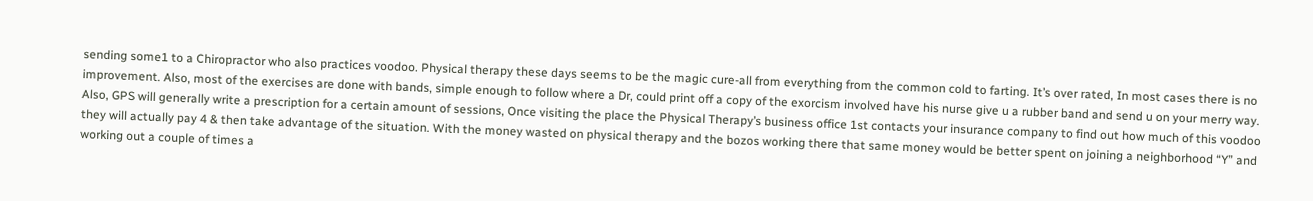sending some1 to a Chiropractor who also practices voodoo. Physical therapy these days seems to be the magic cure-all from everything from the common cold to farting. It’s over rated, In most cases there is no improvement. Also, most of the exercises are done with bands, simple enough to follow where a Dr, could print off a copy of the exorcism involved have his nurse give u a rubber band and send u on your merry way. Also, GPS will generally write a prescription for a certain amount of sessions, Once visiting the place the Physical Therapy’s business office 1st contacts your insurance company to find out how much of this voodoo they will actually pay 4 & then take advantage of the situation. With the money wasted on physical therapy and the bozos working there that same money would be better spent on joining a neighborhood “Y” and working out a couple of times a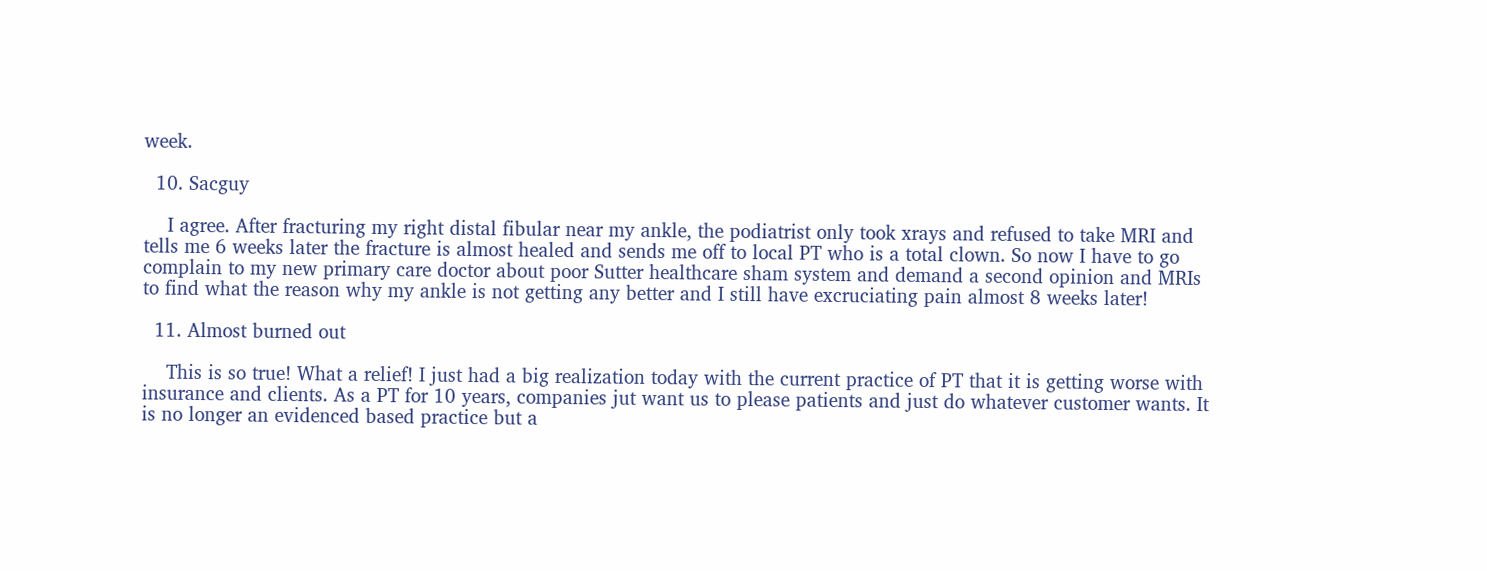week.

  10. Sacguy

    I agree. After fracturing my right distal fibular near my ankle, the podiatrist only took xrays and refused to take MRI and tells me 6 weeks later the fracture is almost healed and sends me off to local PT who is a total clown. So now I have to go complain to my new primary care doctor about poor Sutter healthcare sham system and demand a second opinion and MRIs to find what the reason why my ankle is not getting any better and I still have excruciating pain almost 8 weeks later!

  11. Almost burned out

    This is so true! What a relief! I just had a big realization today with the current practice of PT that it is getting worse with insurance and clients. As a PT for 10 years, companies jut want us to please patients and just do whatever customer wants. It is no longer an evidenced based practice but a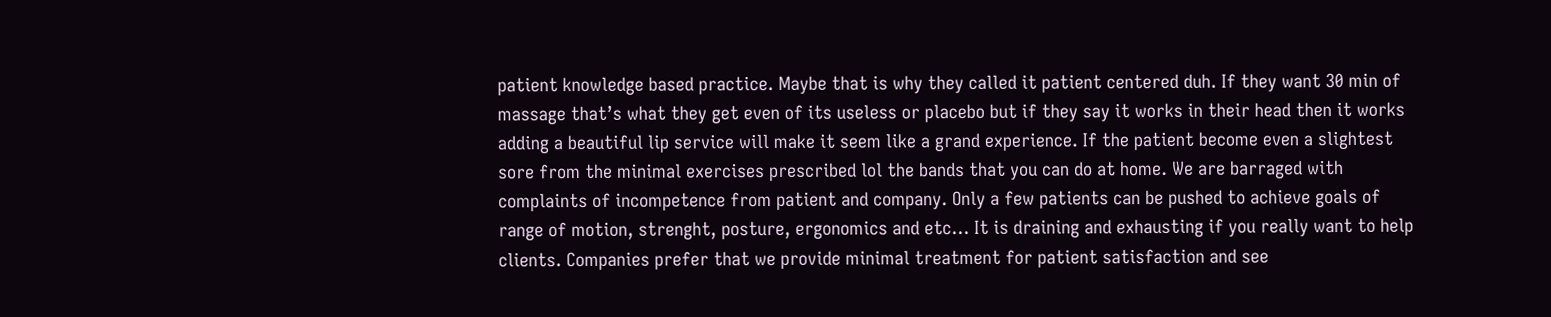patient knowledge based practice. Maybe that is why they called it patient centered duh. If they want 30 min of massage that’s what they get even of its useless or placebo but if they say it works in their head then it works adding a beautiful lip service will make it seem like a grand experience. If the patient become even a slightest sore from the minimal exercises prescribed lol the bands that you can do at home. We are barraged with complaints of incompetence from patient and company. Only a few patients can be pushed to achieve goals of range of motion, strenght, posture, ergonomics and etc… It is draining and exhausting if you really want to help clients. Companies prefer that we provide minimal treatment for patient satisfaction and see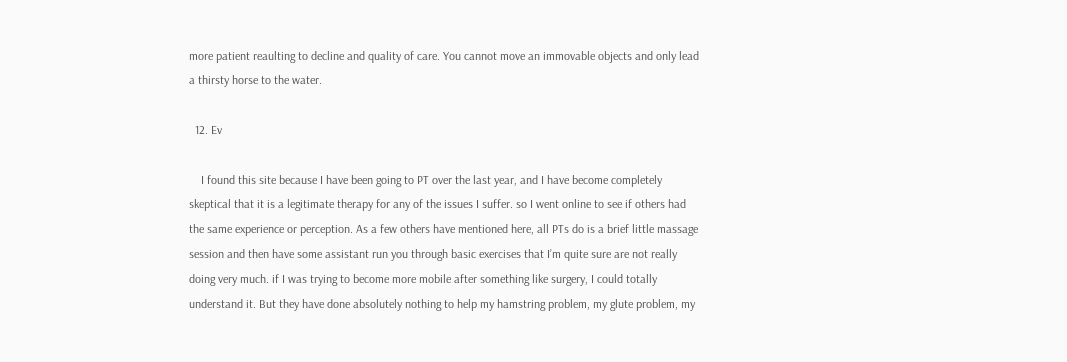more patient reaulting to decline and quality of care. You cannot move an immovable objects and only lead a thirsty horse to the water.

  12. Ev

    I found this site because I have been going to PT over the last year, and I have become completely skeptical that it is a legitimate therapy for any of the issues I suffer. so I went online to see if others had the same experience or perception. As a few others have mentioned here, all PTs do is a brief little massage session and then have some assistant run you through basic exercises that I’m quite sure are not really doing very much. if I was trying to become more mobile after something like surgery, I could totally understand it. But they have done absolutely nothing to help my hamstring problem, my glute problem, my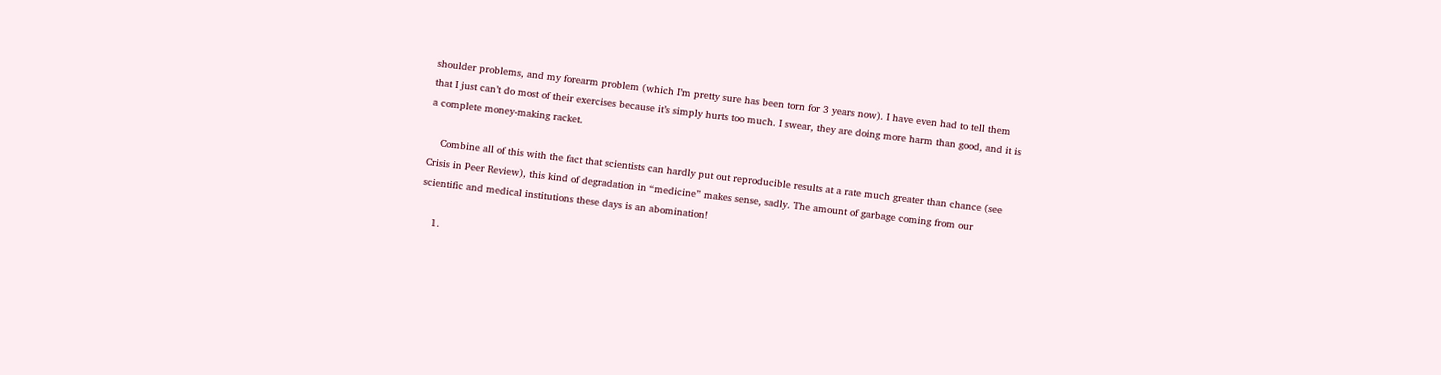shoulder problems, and my forearm problem (which I’m pretty sure has been torn for 3 years now). I have even had to tell them that I just can’t do most of their exercises because it’s simply hurts too much. I swear, they are doing more harm than good, and it is a complete money-making racket.

    Combine all of this with the fact that scientists can hardly put out reproducible results at a rate much greater than chance (see Crisis in Peer Review), this kind of degradation in “medicine” makes sense, sadly. The amount of garbage coming from our scientific and medical institutions these days is an abomination!

    1.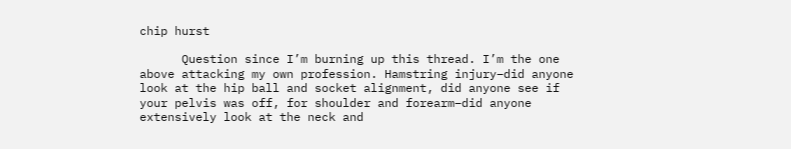chip hurst

      Question since I’m burning up this thread. I’m the one above attacking my own profession. Hamstring injury–did anyone look at the hip ball and socket alignment, did anyone see if your pelvis was off, for shoulder and forearm–did anyone extensively look at the neck and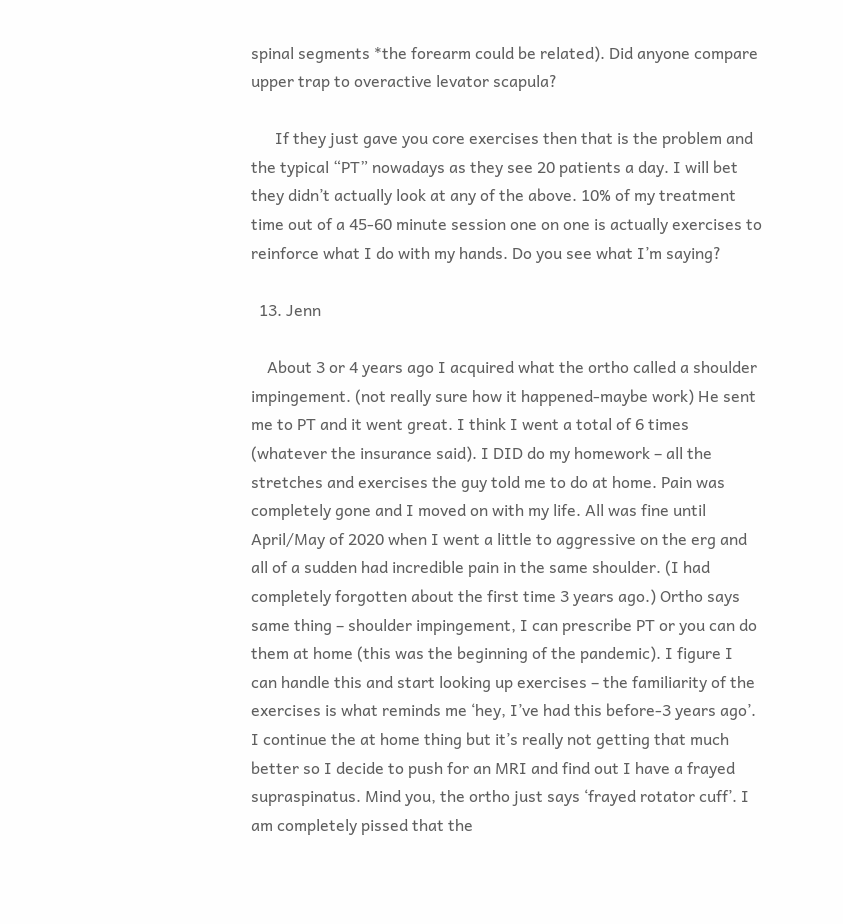spinal segments *the forearm could be related). Did anyone compare upper trap to overactive levator scapula?

      If they just gave you core exercises then that is the problem and the typical “PT” nowadays as they see 20 patients a day. I will bet they didn’t actually look at any of the above. 10% of my treatment time out of a 45-60 minute session one on one is actually exercises to reinforce what I do with my hands. Do you see what I’m saying?

  13. Jenn

    About 3 or 4 years ago I acquired what the ortho called a shoulder impingement. (not really sure how it happened-maybe work) He sent me to PT and it went great. I think I went a total of 6 times (whatever the insurance said). I DID do my homework – all the stretches and exercises the guy told me to do at home. Pain was completely gone and I moved on with my life. All was fine until April/May of 2020 when I went a little to aggressive on the erg and all of a sudden had incredible pain in the same shoulder. (I had completely forgotten about the first time 3 years ago.) Ortho says same thing – shoulder impingement, I can prescribe PT or you can do them at home (this was the beginning of the pandemic). I figure I can handle this and start looking up exercises – the familiarity of the exercises is what reminds me ‘hey, I’ve had this before-3 years ago’. I continue the at home thing but it’s really not getting that much better so I decide to push for an MRI and find out I have a frayed supraspinatus. Mind you, the ortho just says ‘frayed rotator cuff’. I am completely pissed that the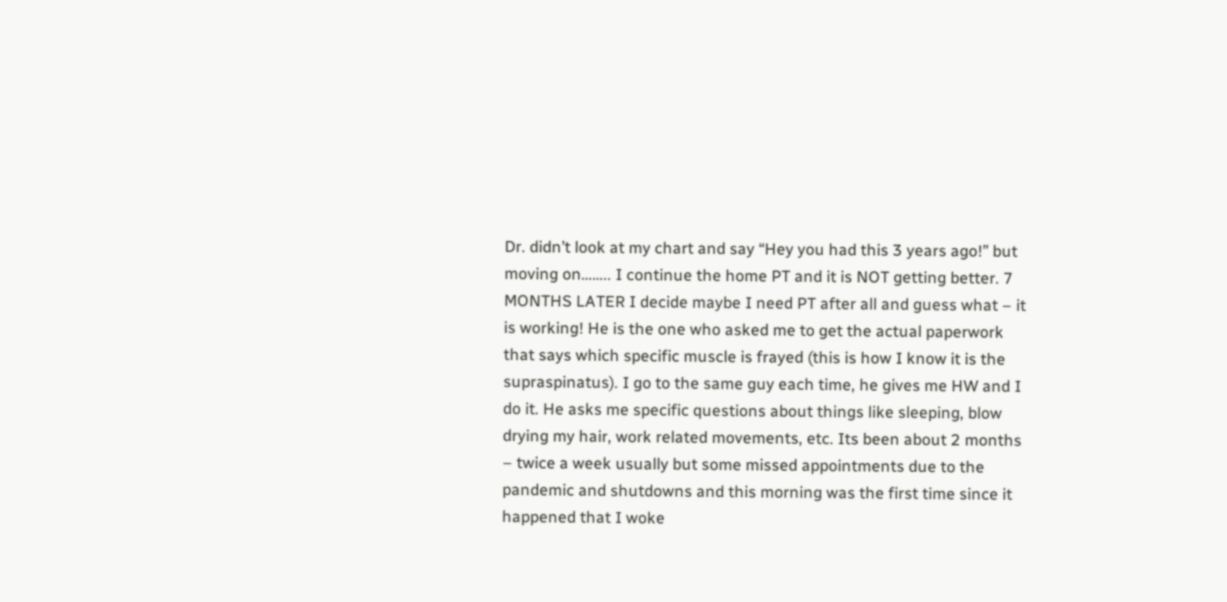Dr. didn’t look at my chart and say “Hey you had this 3 years ago!” but moving on…….. I continue the home PT and it is NOT getting better. 7 MONTHS LATER I decide maybe I need PT after all and guess what – it is working! He is the one who asked me to get the actual paperwork that says which specific muscle is frayed (this is how I know it is the supraspinatus). I go to the same guy each time, he gives me HW and I do it. He asks me specific questions about things like sleeping, blow drying my hair, work related movements, etc. Its been about 2 months – twice a week usually but some missed appointments due to the pandemic and shutdowns and this morning was the first time since it happened that I woke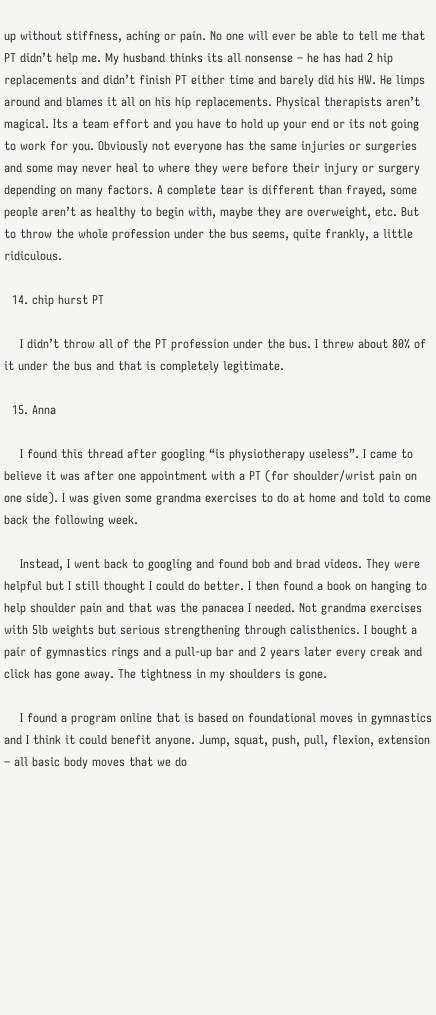up without stiffness, aching or pain. No one will ever be able to tell me that PT didn’t help me. My husband thinks its all nonsense – he has had 2 hip replacements and didn’t finish PT either time and barely did his HW. He limps around and blames it all on his hip replacements. Physical therapists aren’t magical. Its a team effort and you have to hold up your end or its not going to work for you. Obviously not everyone has the same injuries or surgeries and some may never heal to where they were before their injury or surgery depending on many factors. A complete tear is different than frayed, some people aren’t as healthy to begin with, maybe they are overweight, etc. But to throw the whole profession under the bus seems, quite frankly, a little ridiculous.

  14. chip hurst PT

    I didn’t throw all of the PT profession under the bus. I threw about 80% of it under the bus and that is completely legitimate.

  15. Anna

    I found this thread after googling “is physiotherapy useless”. I came to believe it was after one appointment with a PT (for shoulder/wrist pain on one side). I was given some grandma exercises to do at home and told to come back the following week.

    Instead, I went back to googling and found bob and brad videos. They were helpful but I still thought I could do better. I then found a book on hanging to help shoulder pain and that was the panacea I needed. Not grandma exercises with 5lb weights but serious strengthening through calisthenics. I bought a pair of gymnastics rings and a pull-up bar and 2 years later every creak and click has gone away. The tightness in my shoulders is gone.

    I found a program online that is based on foundational moves in gymnastics and I think it could benefit anyone. Jump, squat, push, pull, flexion, extension – all basic body moves that we do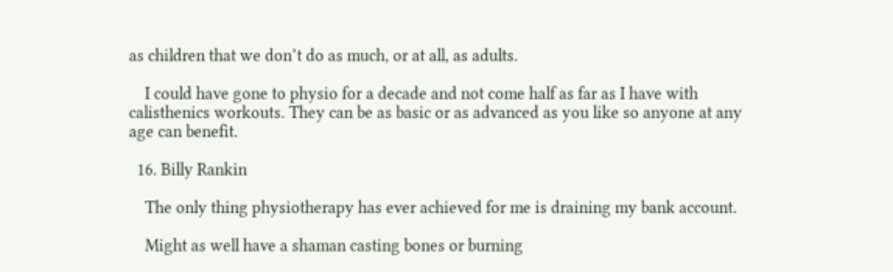as children that we don’t do as much, or at all, as adults.

    I could have gone to physio for a decade and not come half as far as I have with calisthenics workouts. They can be as basic or as advanced as you like so anyone at any age can benefit.

  16. Billy Rankin

    The only thing physiotherapy has ever achieved for me is draining my bank account.

    Might as well have a shaman casting bones or burning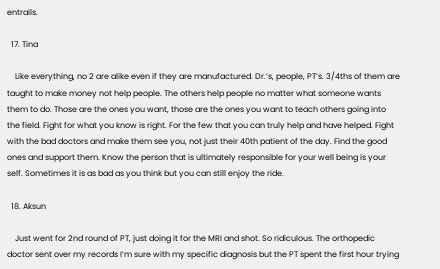entrails.

  17. Tina

    Like everything, no 2 are alike even if they are manufactured. Dr.’s, people, PT’s. 3/4ths of them are taught to make money not help people. The others help people no matter what someone wants them to do. Those are the ones you want, those are the ones you want to teach others going into the field. Fight for what you know is right. For the few that you can truly help and have helped. Fight with the bad doctors and make them see you, not just their 40th patient of the day. Find the good ones and support them. Know the person that is ultimately responsible for your well being is your self. Sometimes it is as bad as you think but you can still enjoy the ride.

  18. Aksun

    Just went for 2nd round of PT, just doing it for the MRI and shot. So ridiculous. The orthopedic doctor sent over my records I’m sure with my specific diagnosis but the PT spent the first hour trying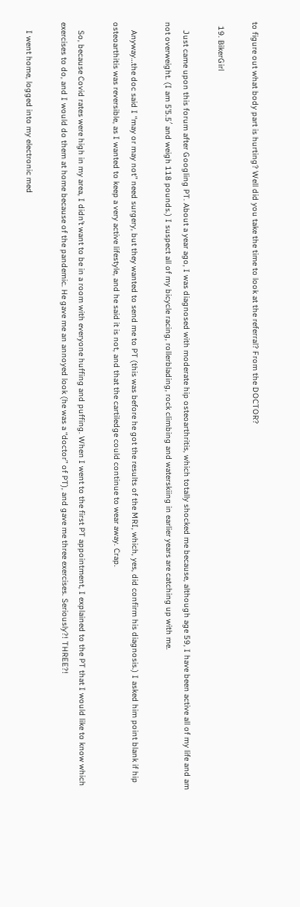to figure out what body part is hurting? Well did you take the time to look at the referral? From the DOCTOR?

  19. BikerGirl

    Just came upon this forum after Googling PT. About a year ago, I was diagnosed with moderate hip osteoarthritis, which totally shocked me because, although age 59, I have been active all of my life and am not overweight. (I am 5’5.5′ and weigh 118 pounds.) I suspect all of my bicycle racing, rollerblading, rock climbing and waterskiing in earlier years are catching up with me.

    Anyway…the doc said I “may or may not” need surgery, but they wanted to send me to PT (this was before he got the results of the MRI, which, yes, did confirm his diagnosis.) I asked him point blank if hip osteoarthitis was reversible, as I wanted to keep a very active lifestyle, and he said it is not, and that the cartiledge could continue to wear away. Crap.

    So, because Covid rates were high in my area, I didn’t want to be in a room with everyone huffing and puffing. When I went to the first PT appointment, I explained to the PT that I would like to know which exercises to do, and I would do them at home because of the pandemic. He gave me an annoyed look (he was a “doctor” of PT), and gave me three exercises. Seriously?! THREE?!

    I went home, logged into my electronic med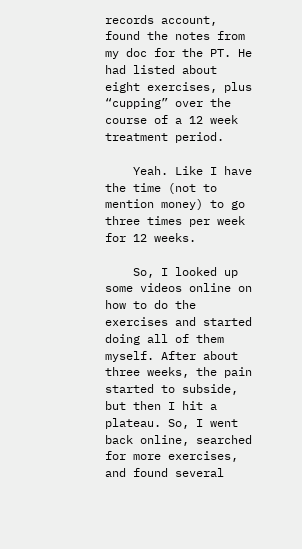records account, found the notes from my doc for the PT. He had listed about eight exercises, plus “cupping” over the course of a 12 week treatment period.

    Yeah. Like I have the time (not to mention money) to go three times per week for 12 weeks.

    So, I looked up some videos online on how to do the exercises and started doing all of them myself. After about three weeks, the pain started to subside, but then I hit a plateau. So, I went back online, searched for more exercises, and found several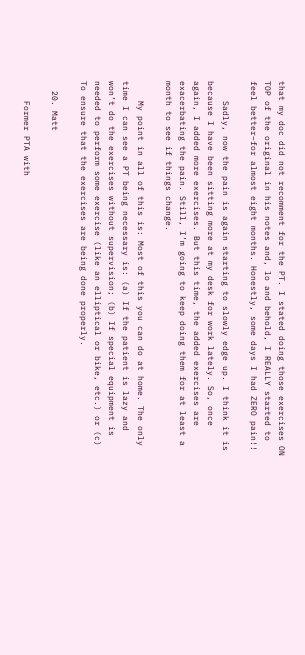that my doc did not recomment for the PT. I stated doing those exercises ON TOP of the original in his notes and, lo and behold, I REALLY started to feel better–for almost eight months. Honestly, some days I had ZERO pain!!

    Sadly, now the pain is again starting to slowly edge up. I think it is because I have been sitting more at my desk for work lately. So, once again, I added more exercises. But this time, the added exercises are exacerbating the pain. Still, I’m going to keep doing them for at least a month to see if things change.

    My point in all of this is: Most of this you can do at home. The only time I can see a PT being necessary is: (a) If the patient is lazy and won’t do the exercises without supervision; (b) If special equipment is needed to perform some exercise (like an elliptical or bike, etc.) or (c) To ensure that the exercises are being done properly.

  20. Matt

    Former PTA with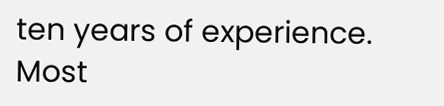ten years of experience. Most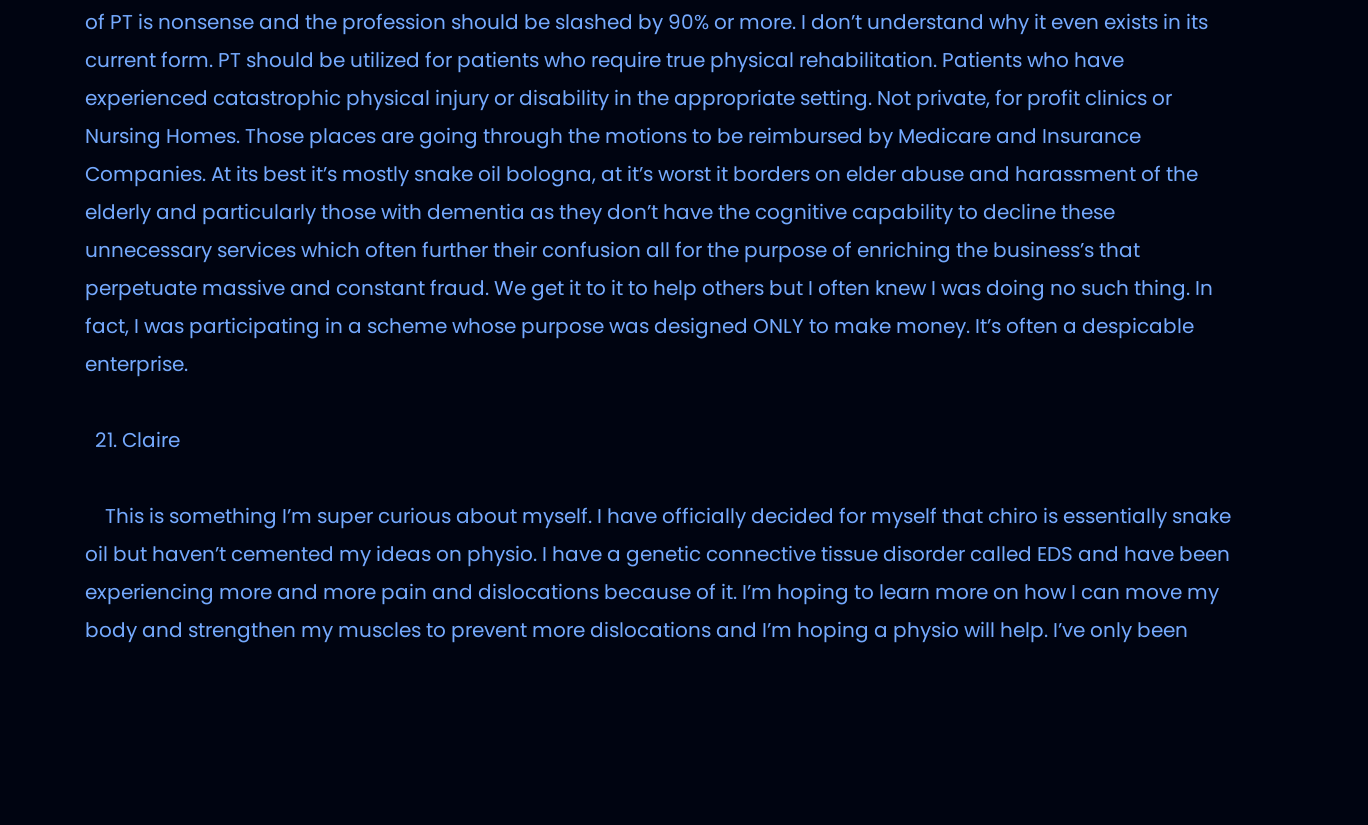of PT is nonsense and the profession should be slashed by 90% or more. I don’t understand why it even exists in its current form. PT should be utilized for patients who require true physical rehabilitation. Patients who have experienced catastrophic physical injury or disability in the appropriate setting. Not private, for profit clinics or Nursing Homes. Those places are going through the motions to be reimbursed by Medicare and Insurance Companies. At its best it’s mostly snake oil bologna, at it’s worst it borders on elder abuse and harassment of the elderly and particularly those with dementia as they don’t have the cognitive capability to decline these unnecessary services which often further their confusion all for the purpose of enriching the business’s that perpetuate massive and constant fraud. We get it to it to help others but I often knew I was doing no such thing. In fact, I was participating in a scheme whose purpose was designed ONLY to make money. It’s often a despicable enterprise.

  21. Claire

    This is something I’m super curious about myself. I have officially decided for myself that chiro is essentially snake oil but haven’t cemented my ideas on physio. I have a genetic connective tissue disorder called EDS and have been experiencing more and more pain and dislocations because of it. I’m hoping to learn more on how I can move my body and strengthen my muscles to prevent more dislocations and I’m hoping a physio will help. I’ve only been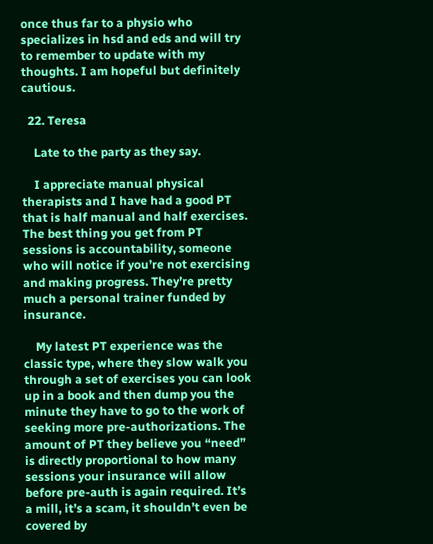once thus far to a physio who specializes in hsd and eds and will try to remember to update with my thoughts. I am hopeful but definitely cautious.

  22. Teresa

    Late to the party as they say.

    I appreciate manual physical therapists and I have had a good PT that is half manual and half exercises. The best thing you get from PT sessions is accountability, someone who will notice if you’re not exercising and making progress. They’re pretty much a personal trainer funded by insurance.

    My latest PT experience was the classic type, where they slow walk you through a set of exercises you can look up in a book and then dump you the minute they have to go to the work of seeking more pre-authorizations. The amount of PT they believe you “need” is directly proportional to how many sessions your insurance will allow before pre-auth is again required. It’s a mill, it’s a scam, it shouldn’t even be covered by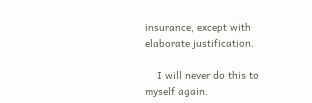insurance, except with elaborate justification.

    I will never do this to myself again.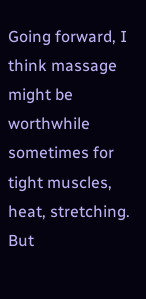Going forward, I think massage might be worthwhile sometimes for tight muscles, heat, stretching. But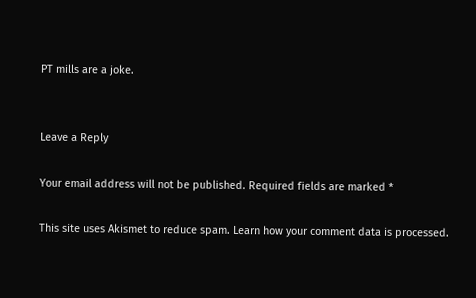PT mills are a joke.


Leave a Reply

Your email address will not be published. Required fields are marked *

This site uses Akismet to reduce spam. Learn how your comment data is processed.